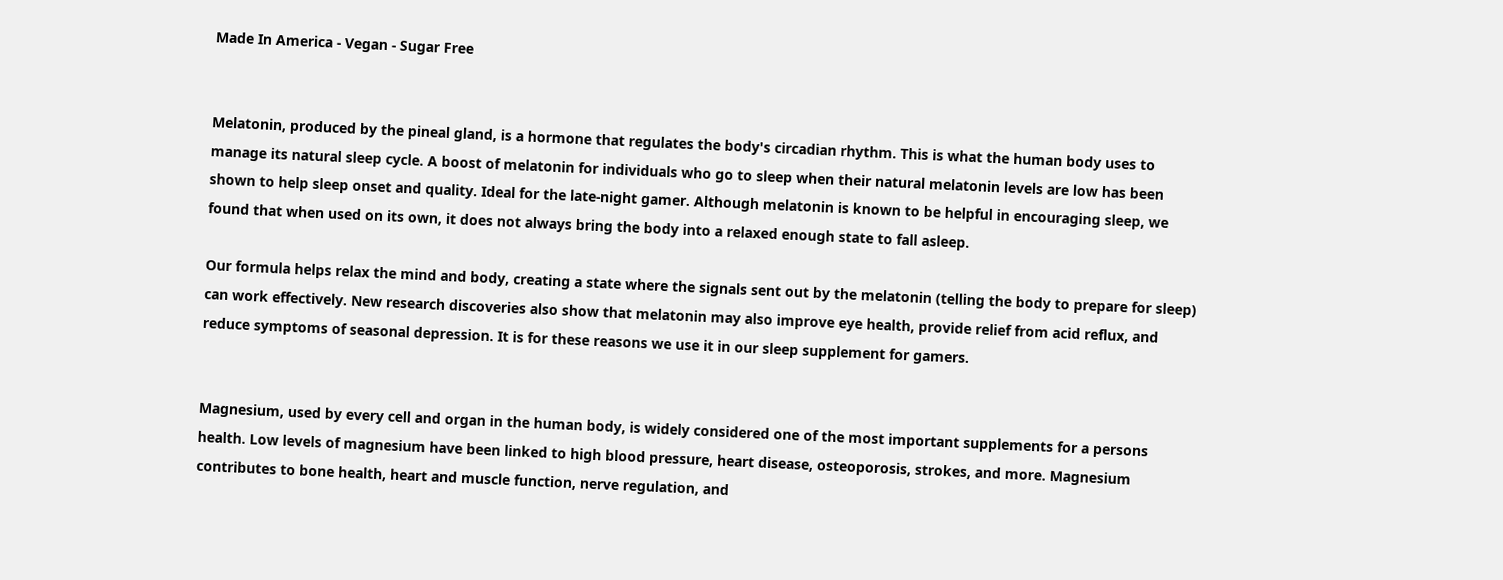Made In America - Vegan - Sugar Free


Melatonin, produced by the pineal gland, is a hormone that regulates the body's circadian rhythm. This is what the human body uses to manage its natural sleep cycle. A boost of melatonin for individuals who go to sleep when their natural melatonin levels are low has been shown to help sleep onset and quality. Ideal for the late-night gamer. Although melatonin is known to be helpful in encouraging sleep, we found that when used on its own, it does not always bring the body into a relaxed enough state to fall asleep.

Our formula helps relax the mind and body, creating a state where the signals sent out by the melatonin (telling the body to prepare for sleep) can work effectively. New research discoveries also show that melatonin may also improve eye health, provide relief from acid reflux, and reduce symptoms of seasonal depression. It is for these reasons we use it in our sleep supplement for gamers.


Magnesium, used by every cell and organ in the human body, is widely considered one of the most important supplements for a persons health. Low levels of magnesium have been linked to high blood pressure, heart disease, osteoporosis, strokes, and more. Magnesium contributes to bone health, heart and muscle function, nerve regulation, and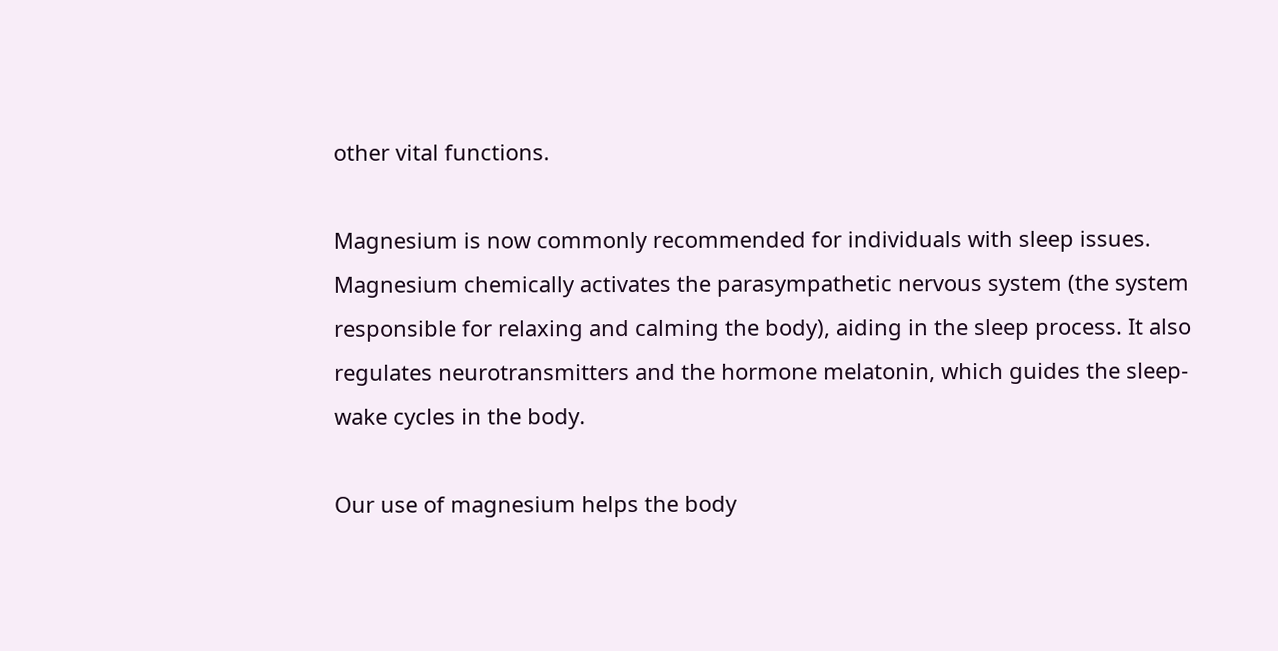other vital functions.

Magnesium is now commonly recommended for individuals with sleep issues. Magnesium chemically activates the parasympathetic nervous system (the system responsible for relaxing and calming the body), aiding in the sleep process. It also regulates neurotransmitters and the hormone melatonin, which guides the sleep-wake cycles in the body.

Our use of magnesium helps the body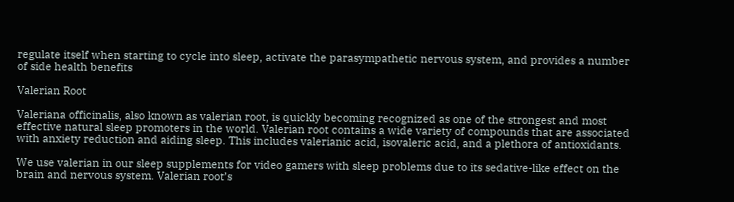regulate itself when starting to cycle into sleep, activate the parasympathetic nervous system, and provides a number of side health benefits

Valerian Root

Valeriana officinalis, also known as valerian root, is quickly becoming recognized as one of the strongest and most effective natural sleep promoters in the world. Valerian root contains a wide variety of compounds that are associated with anxiety reduction and aiding sleep. This includes valerianic acid, isovaleric acid, and a plethora of antioxidants.

We use valerian in our sleep supplements for video gamers with sleep problems due to its sedative-like effect on the brain and nervous system. Valerian root’s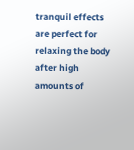tranquil effects are perfect for relaxing the body after high amounts of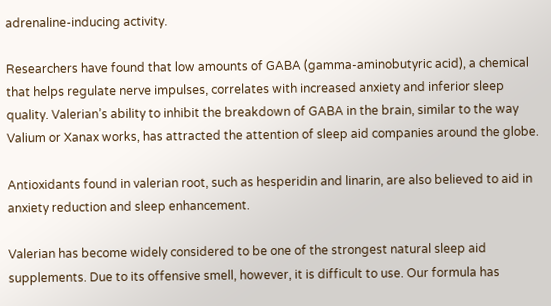adrenaline-inducing activity.

Researchers have found that low amounts of GABA (gamma-aminobutyric acid), a chemical that helps regulate nerve impulses, correlates with increased anxiety and inferior sleep quality. Valerian’s ability to inhibit the breakdown of GABA in the brain, similar to the way Valium or Xanax works, has attracted the attention of sleep aid companies around the globe.

Antioxidants found in valerian root, such as hesperidin and linarin, are also believed to aid in anxiety reduction and sleep enhancement.

Valerian has become widely considered to be one of the strongest natural sleep aid supplements. Due to its offensive smell, however, it is difficult to use. Our formula has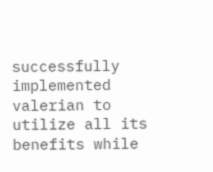successfully implemented valerian to utilize all its benefits while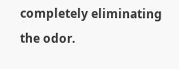completely eliminating the odor.